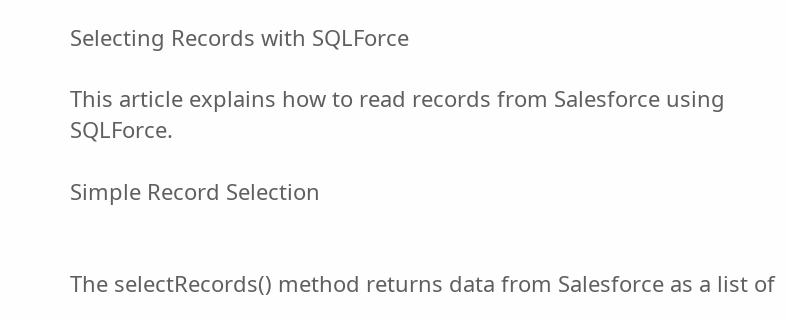Selecting Records with SQLForce

This article explains how to read records from Salesforce using SQLForce.

Simple Record Selection


The selectRecords() method returns data from Salesforce as a list of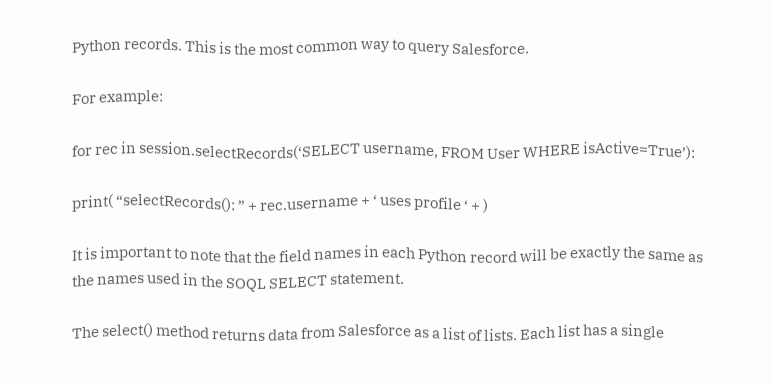Python records. This is the most common way to query Salesforce.

For example:

for rec in session.selectRecords(‘SELECT username, FROM User WHERE isActive=True’):

print( “selectRecords(): ” + rec.username + ‘ uses profile ‘ + )

It is important to note that the field names in each Python record will be exactly the same as the names used in the SOQL SELECT statement.

The select() method returns data from Salesforce as a list of lists. Each list has a single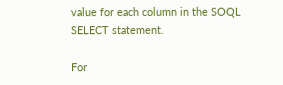value for each column in the SOQL SELECT statement.

For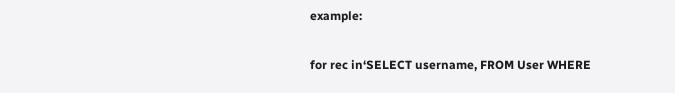example:

for rec in‘SELECT username, FROM User WHERE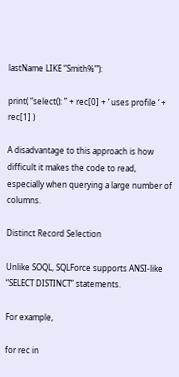lastName LIKE “Smith%”‘):

print( “select(): ” + rec[0] + ‘ uses profile ‘ + rec[1] )

A disadvantage to this approach is how difficult it makes the code to read, especially when querying a large number of columns.

Distinct Record Selection

Unlike SOQL, SQLForce supports ANSI-like “SELECT DISTINCT” statements.

For example,

for rec in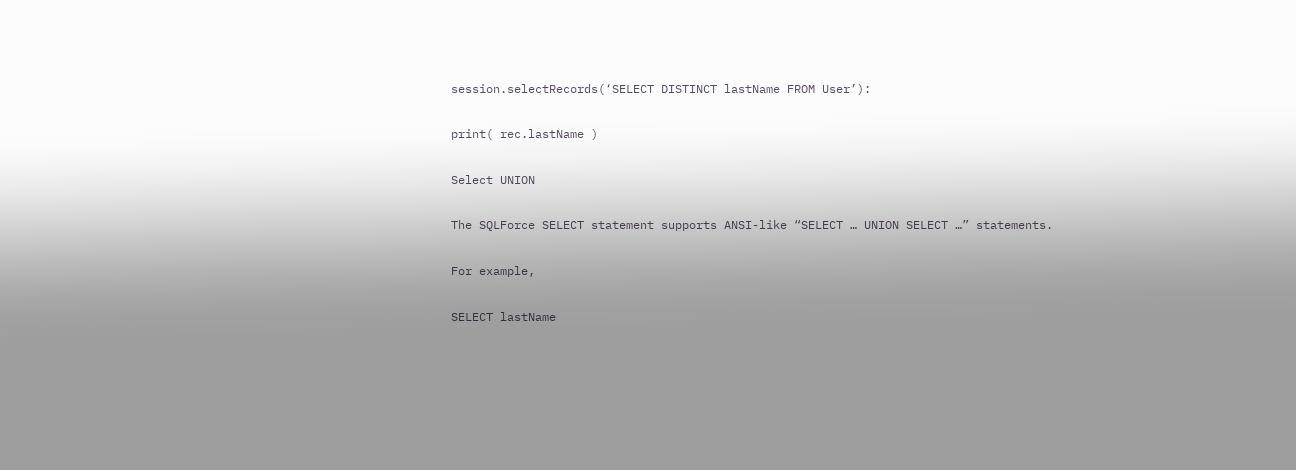session.selectRecords(‘SELECT DISTINCT lastName FROM User’):

print( rec.lastName )

Select UNION

The SQLForce SELECT statement supports ANSI-like “SELECT … UNION SELECT …” statements.

For example,

SELECT lastName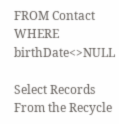FROM Contact WHERE birthDate<>NULL

Select Records From the Recycle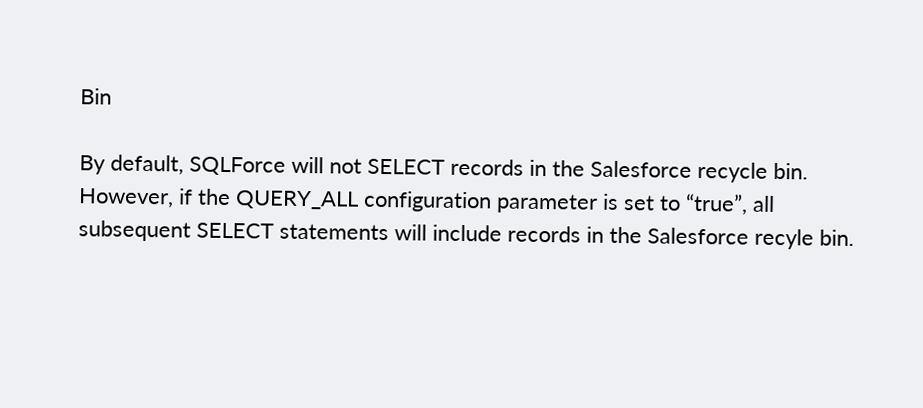Bin

By default, SQLForce will not SELECT records in the Salesforce recycle bin. However, if the QUERY_ALL configuration parameter is set to “true”, all subsequent SELECT statements will include records in the Salesforce recyle bin.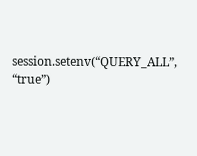session.setenv(“QUERY_ALL”, “true”)